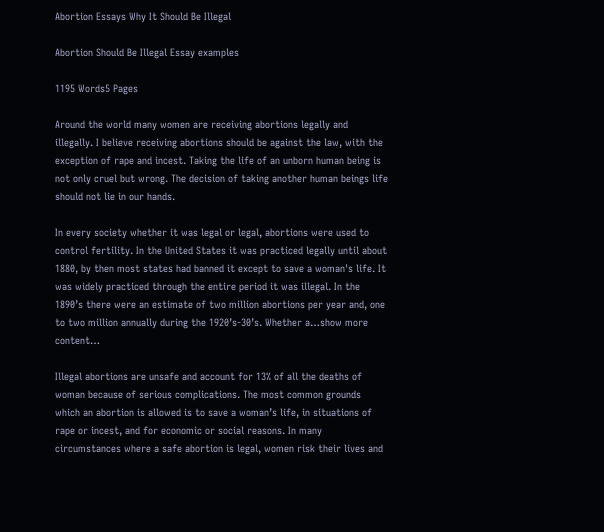Abortion Essays Why It Should Be Illegal

Abortion Should Be Illegal Essay examples

1195 Words5 Pages

Around the world many women are receiving abortions legally and illegally. I believe receiving abortions should be against the law, with the exception of rape and incest. Taking the life of an unborn human being is not only cruel but wrong. The decision of taking another human beings life should not lie in our hands.

In every society whether it was legal or legal, abortions were used to control fertility. In the United States it was practiced legally until about 1880, by then most states had banned it except to save a woman's life. It was widely practiced through the entire period it was illegal. In the 1890’s there were an estimate of two million abortions per year and, one to two million annually during the 1920’s-30’s. Whether a…show more content…

Illegal abortions are unsafe and account for 13% of all the deaths of woman because of serious complications. The most common grounds which an abortion is allowed is to save a woman’s life, in situations of rape or incest, and for economic or social reasons. In many circumstances where a safe abortion is legal, women risk their lives and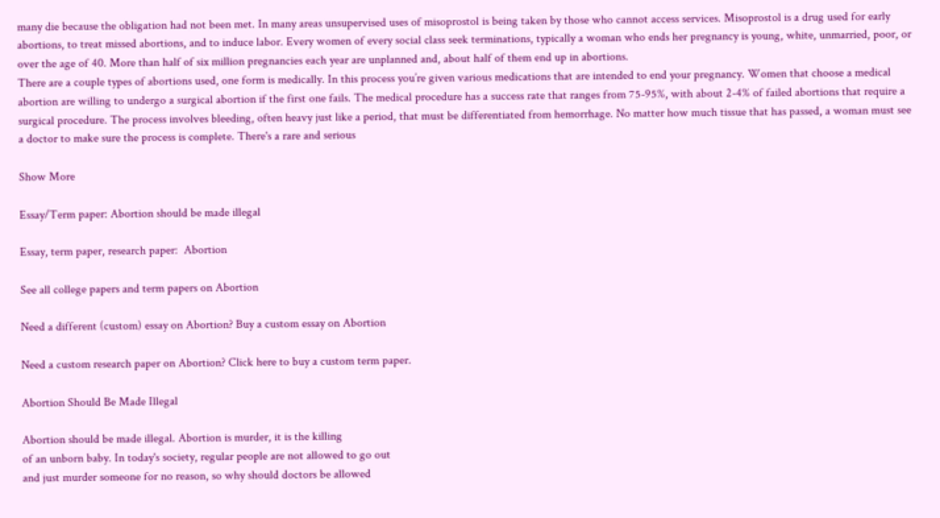many die because the obligation had not been met. In many areas unsupervised uses of misoprostol is being taken by those who cannot access services. Misoprostol is a drug used for early abortions, to treat missed abortions, and to induce labor. Every women of every social class seek terminations, typically a woman who ends her pregnancy is young, white, unmarried, poor, or over the age of 40. More than half of six million pregnancies each year are unplanned and, about half of them end up in abortions.
There are a couple types of abortions used, one form is medically. In this process you’re given various medications that are intended to end your pregnancy. Women that choose a medical abortion are willing to undergo a surgical abortion if the first one fails. The medical procedure has a success rate that ranges from 75-95%, with about 2-4% of failed abortions that require a surgical procedure. The process involves bleeding, often heavy just like a period, that must be differentiated from hemorrhage. No matter how much tissue that has passed, a woman must see a doctor to make sure the process is complete. There's a rare and serious

Show More

Essay/Term paper: Abortion should be made illegal

Essay, term paper, research paper:  Abortion

See all college papers and term papers on Abortion

Need a different (custom) essay on Abortion? Buy a custom essay on Abortion

Need a custom research paper on Abortion? Click here to buy a custom term paper.

Abortion Should Be Made Illegal

Abortion should be made illegal. Abortion is murder, it is the killing
of an unborn baby. In today's society, regular people are not allowed to go out
and just murder someone for no reason, so why should doctors be allowed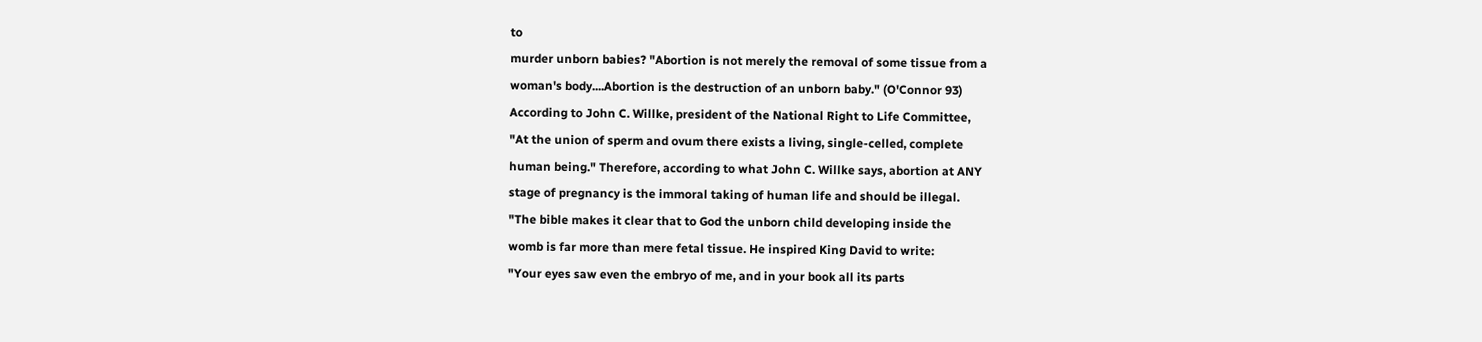to
murder unborn babies? "Abortion is not merely the removal of some tissue from a
woman's body....Abortion is the destruction of an unborn baby." (O'Connor 93)
According to John C. Willke, president of the National Right to Life Committee,
"At the union of sperm and ovum there exists a living, single-celled, complete
human being." Therefore, according to what John C. Willke says, abortion at ANY
stage of pregnancy is the immoral taking of human life and should be illegal.
"The bible makes it clear that to God the unborn child developing inside the
womb is far more than mere fetal tissue. He inspired King David to write:
"Your eyes saw even the embryo of me, and in your book all its parts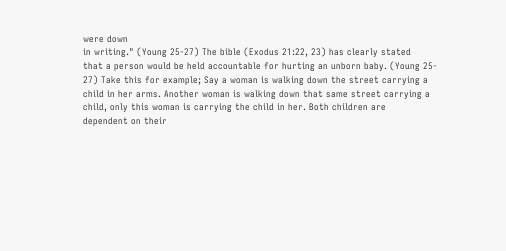were down
in writing." (Young 25-27) The bible (Exodus 21:22, 23) has clearly stated
that a person would be held accountable for hurting an unborn baby. (Young 25-
27) Take this for example; Say a woman is walking down the street carrying a
child in her arms. Another woman is walking down that same street carrying a
child, only this woman is carrying the child in her. Both children are
dependent on their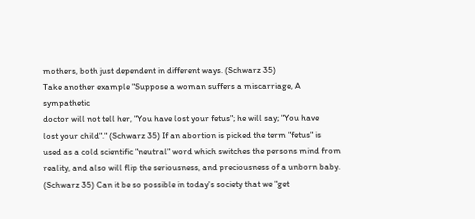mothers, both just dependent in different ways. (Schwarz 35)
Take another example "Suppose a woman suffers a miscarriage, A sympathetic
doctor will not tell her, "You have lost your fetus"; he will say; "You have
lost your child"." (Schwarz 35) If an abortion is picked the term "fetus" is
used as a cold scientific "neutral" word which switches the persons mind from
reality, and also will flip the seriousness, and preciousness of a unborn baby.
(Schwarz 35) Can it be so possible in today's society that we "get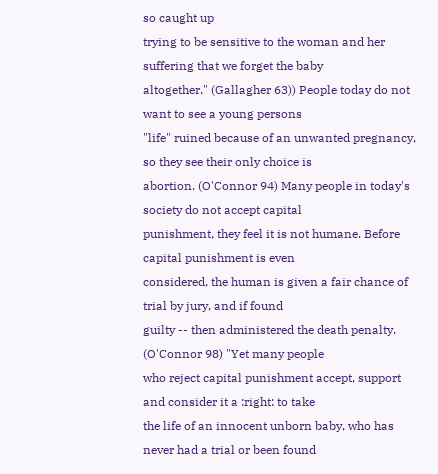so caught up
trying to be sensitive to the woman and her suffering that we forget the baby
altogether." (Gallagher 63)) People today do not want to see a young persons
"life" ruined because of an unwanted pregnancy, so they see their only choice is
abortion. (O'Connor 94) Many people in today's society do not accept capital
punishment, they feel it is not humane. Before capital punishment is even
considered, the human is given a fair chance of trial by jury, and if found
guilty -- then administered the death penalty. (O'Connor 98) "Yet many people
who reject capital punishment accept, support and consider it a :right: to take
the life of an innocent unborn baby, who has never had a trial or been found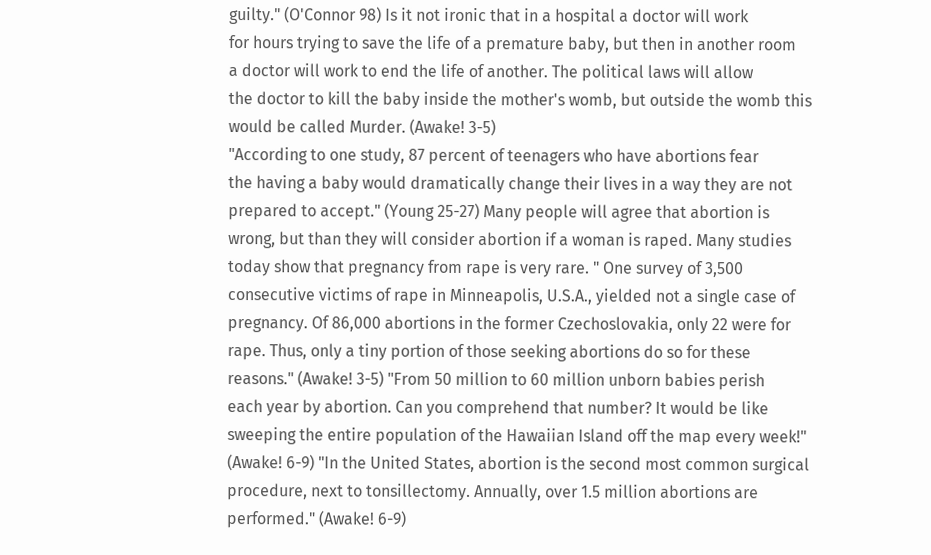guilty." (O'Connor 98) Is it not ironic that in a hospital a doctor will work
for hours trying to save the life of a premature baby, but then in another room
a doctor will work to end the life of another. The political laws will allow
the doctor to kill the baby inside the mother's womb, but outside the womb this
would be called Murder. (Awake! 3-5)
"According to one study, 87 percent of teenagers who have abortions fear
the having a baby would dramatically change their lives in a way they are not
prepared to accept." (Young 25-27) Many people will agree that abortion is
wrong, but than they will consider abortion if a woman is raped. Many studies
today show that pregnancy from rape is very rare. " One survey of 3,500
consecutive victims of rape in Minneapolis, U.S.A., yielded not a single case of
pregnancy. Of 86,000 abortions in the former Czechoslovakia, only 22 were for
rape. Thus, only a tiny portion of those seeking abortions do so for these
reasons." (Awake! 3-5) "From 50 million to 60 million unborn babies perish
each year by abortion. Can you comprehend that number? It would be like
sweeping the entire population of the Hawaiian Island off the map every week!"
(Awake! 6-9) "In the United States, abortion is the second most common surgical
procedure, next to tonsillectomy. Annually, over 1.5 million abortions are
performed." (Awake! 6-9)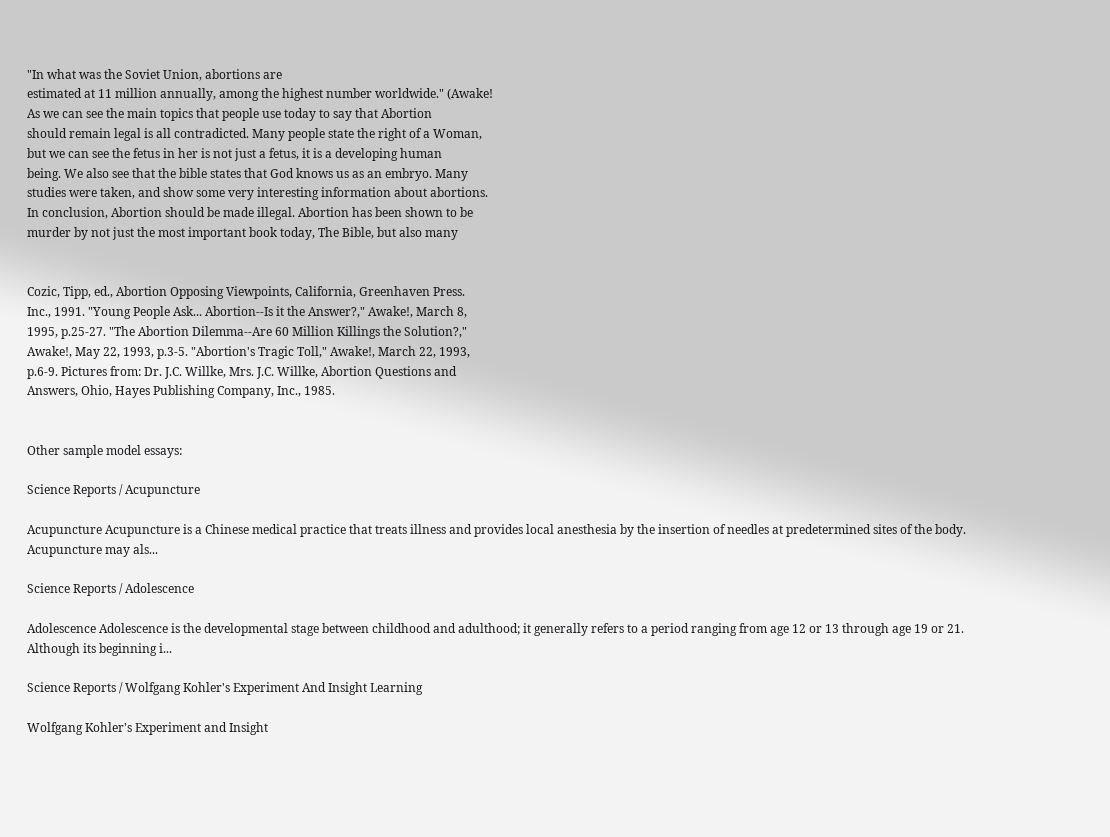"In what was the Soviet Union, abortions are
estimated at 11 million annually, among the highest number worldwide." (Awake!
As we can see the main topics that people use today to say that Abortion
should remain legal is all contradicted. Many people state the right of a Woman,
but we can see the fetus in her is not just a fetus, it is a developing human
being. We also see that the bible states that God knows us as an embryo. Many
studies were taken, and show some very interesting information about abortions.
In conclusion, Abortion should be made illegal. Abortion has been shown to be
murder by not just the most important book today, The Bible, but also many


Cozic, Tipp, ed., Abortion Opposing Viewpoints, California, Greenhaven Press.
Inc., 1991. "Young People Ask... Abortion--Is it the Answer?," Awake!, March 8,
1995, p.25-27. "The Abortion Dilemma--Are 60 Million Killings the Solution?,"
Awake!, May 22, 1993, p.3-5. "Abortion's Tragic Toll," Awake!, March 22, 1993,
p.6-9. Pictures from: Dr. J.C. Willke, Mrs. J.C. Willke, Abortion Questions and
Answers, Ohio, Hayes Publishing Company, Inc., 1985.


Other sample model essays:

Science Reports / Acupuncture

Acupuncture Acupuncture is a Chinese medical practice that treats illness and provides local anesthesia by the insertion of needles at predetermined sites of the body. Acupuncture may als...

Science Reports / Adolescence

Adolescence Adolescence is the developmental stage between childhood and adulthood; it generally refers to a period ranging from age 12 or 13 through age 19 or 21. Although its beginning i...

Science Reports / Wolfgang Kohler's Experiment And Insight Learning

Wolfgang Kohler's Experiment and Insight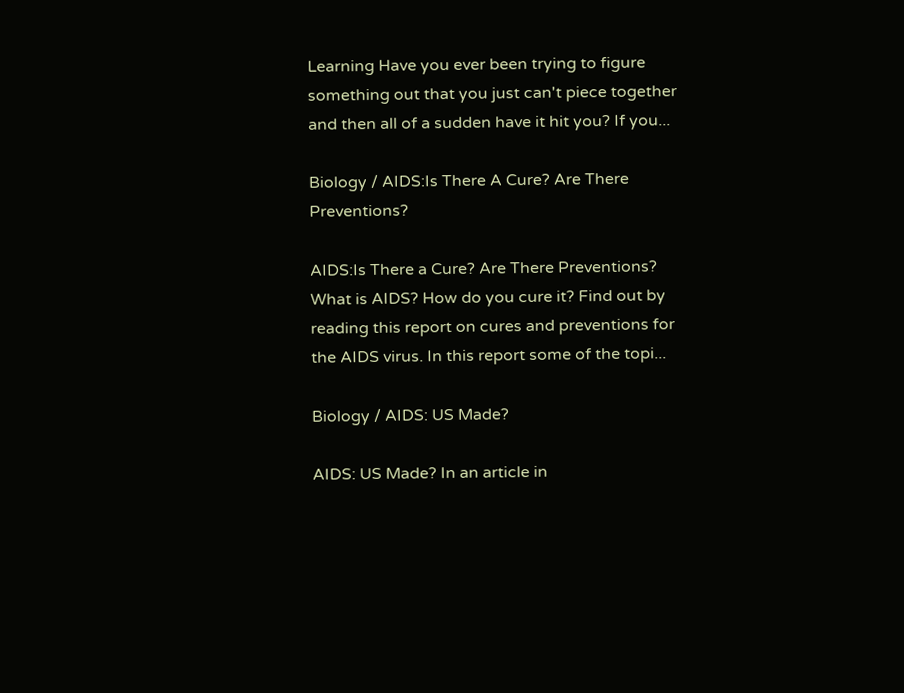Learning Have you ever been trying to figure something out that you just can't piece together and then all of a sudden have it hit you? If you...

Biology / AIDS:Is There A Cure? Are There Preventions?

AIDS:Is There a Cure? Are There Preventions? What is AIDS? How do you cure it? Find out by reading this report on cures and preventions for the AIDS virus. In this report some of the topi...

Biology / AIDS: US Made?

AIDS: US Made? In an article in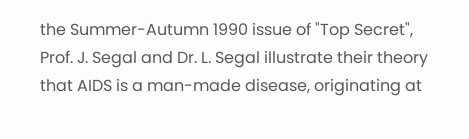the Summer-Autumn 1990 issue of "Top Secret", Prof. J. Segal and Dr. L. Segal illustrate their theory that AIDS is a man-made disease, originating at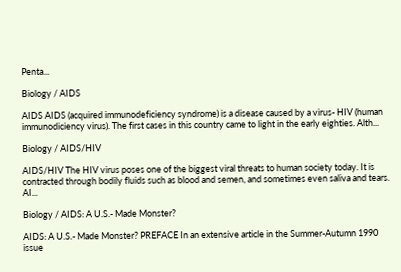Penta...

Biology / AIDS

AIDS AIDS (acquired immunodeficiency syndrome) is a disease caused by a virus- HIV (human immunodiciency virus). The first cases in this country came to light in the early eighties. Alth...

Biology / AIDS/HIV

AIDS/HIV The HIV virus poses one of the biggest viral threats to human society today. It is contracted through bodily fluids such as blood and semen, and sometimes even saliva and tears. AI...

Biology / AIDS: A U.S.- Made Monster?

AIDS: A U.S.- Made Monster? PREFACE In an extensive article in the Summer-Autumn 1990 issue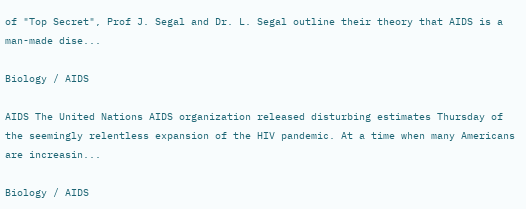of "Top Secret", Prof J. Segal and Dr. L. Segal outline their theory that AIDS is a man-made dise...

Biology / AIDS

AIDS The United Nations AIDS organization released disturbing estimates Thursday of the seemingly relentless expansion of the HIV pandemic. At a time when many Americans are increasin...

Biology / AIDS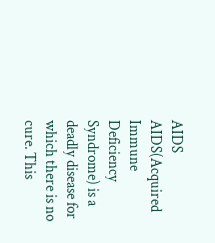AIDS AIDS(Acquired Immune Deficiency Syndrome) is a deadly disease for which there is no cure. This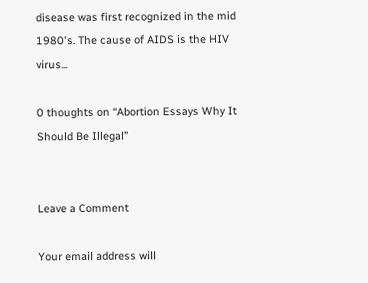disease was first recognized in the mid 1980's. The cause of AIDS is the HIV virus...

0 thoughts on “Abortion Essays Why It Should Be Illegal”


Leave a Comment

Your email address will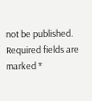not be published. Required fields are marked *